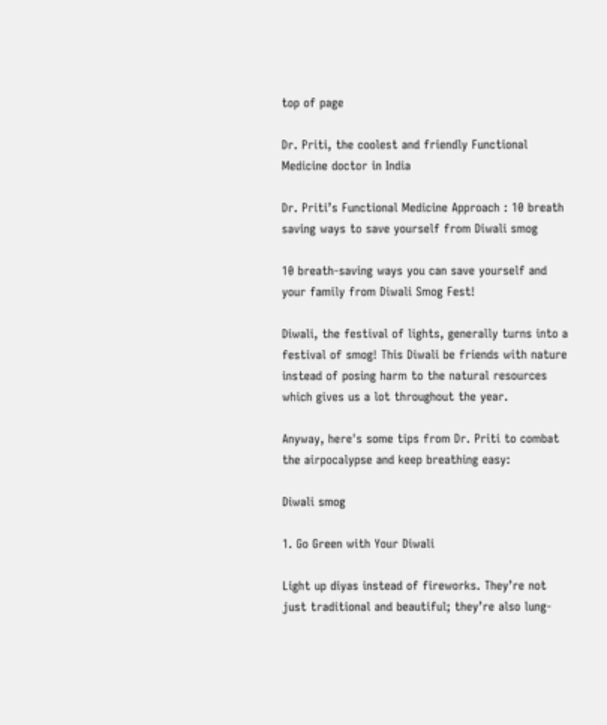top of page

Dr. Priti, the coolest and friendly Functional Medicine doctor in India

Dr. Priti’s Functional Medicine Approach : 10 breath saving ways to save yourself from Diwali smog

10 breath-saving ways you can save yourself and your family from Diwali Smog Fest!

Diwali, the festival of lights, generally turns into a festival of smog! This Diwali be friends with nature instead of posing harm to the natural resources which gives us a lot throughout the year.

Anyway, here's some tips from Dr. Priti to combat the airpocalypse and keep breathing easy:

Diwali smog

1. Go Green with Your Diwali

Light up diyas instead of fireworks. They’re not just traditional and beautiful; they’re also lung-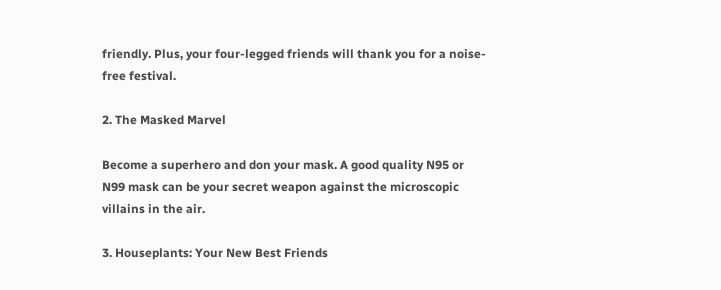friendly. Plus, your four-legged friends will thank you for a noise-free festival.

2. The Masked Marvel

Become a superhero and don your mask. A good quality N95 or N99 mask can be your secret weapon against the microscopic villains in the air.

3. Houseplants: Your New Best Friends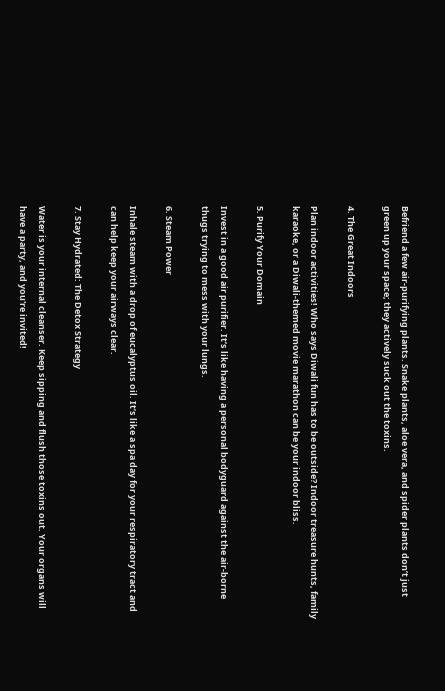Befriend a few air-purifying plants. Snake plants, aloe vera, and spider plants don’t just green up your space; they actively suck out the toxins.

4. The Great Indoors

Plan indoor activities! Who says Diwali fun has to be outside? Indoor treasure hunts, family karaoke, or a Diwali-themed movie marathon can be your indoor bliss.

5. Purify Your Domain

Invest in a good air purifier. It’s like having a personal bodyguard against the air-borne thugs trying to mess with your lungs.

6. Steam Power

Inhale steam with a drop of eucalyptus oil. It’s like a spa day for your respiratory tract and can help keep your airways clear.

7. Stay Hydrated: The Detox Strategy

Water is your internal cleanser. Keep sipping and flush those toxins out. Your organs will have a party, and you're invited!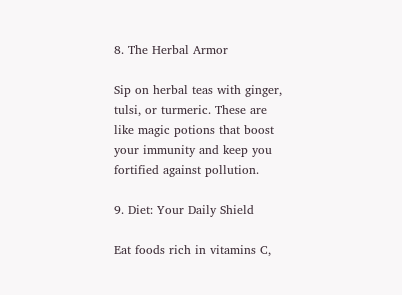8. The Herbal Armor

Sip on herbal teas with ginger, tulsi, or turmeric. These are like magic potions that boost your immunity and keep you fortified against pollution.

9. Diet: Your Daily Shield

Eat foods rich in vitamins C,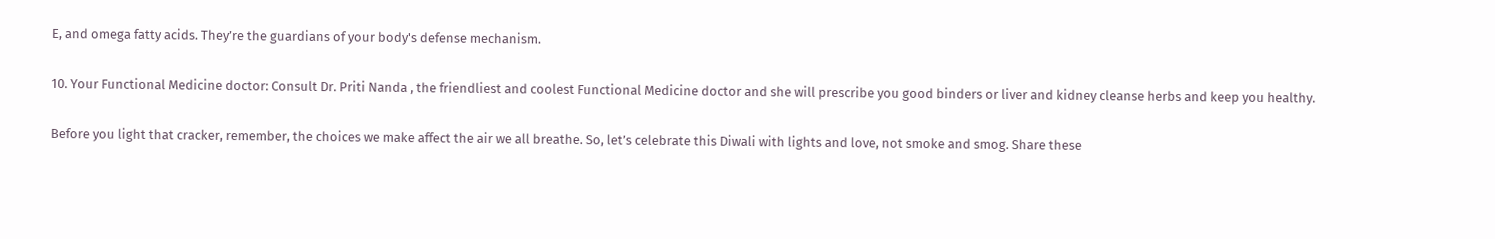E, and omega fatty acids. They’re the guardians of your body's defense mechanism.

10. Your Functional Medicine doctor: Consult Dr. Priti Nanda , the friendliest and coolest Functional Medicine doctor and she will prescribe you good binders or liver and kidney cleanse herbs and keep you healthy.

Before you light that cracker, remember, the choices we make affect the air we all breathe. So, let’s celebrate this Diwali with lights and love, not smoke and smog. Share these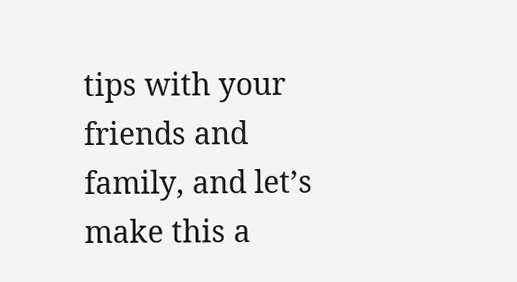tips with your friends and family, and let’s make this a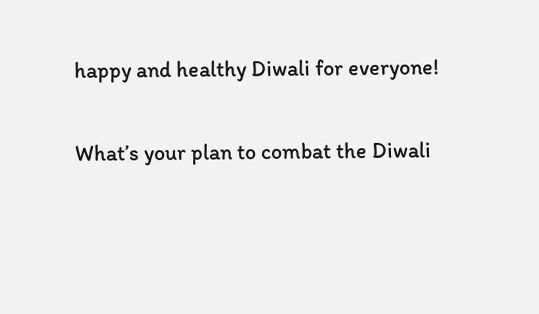happy and healthy Diwali for everyone!

What’s your plan to combat the Diwali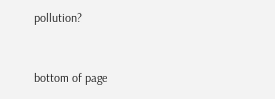pollution?


bottom of page